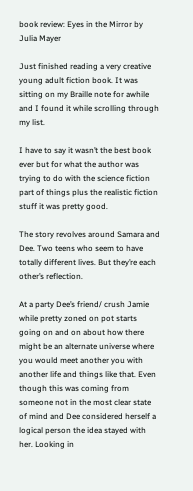book review: Eyes in the Mirror by Julia Mayer

Just finished reading a very creative young adult fiction book. It was sitting on my Braille note for awhile and I found it while scrolling through my list.

I have to say it wasn’t the best book ever but for what the author was trying to do with the science fiction part of things plus the realistic fiction stuff it was pretty good.

The story revolves around Samara and Dee. Two teens who seem to have totally different lives. But they’re each other’s reflection.

At a party Dee’s friend/ crush Jamie while pretty zoned on pot starts going on and on about how there might be an alternate universe where you would meet another you with another life and things like that. Even though this was coming from someone not in the most clear state of mind and Dee considered herself a logical person the idea stayed with her. Looking in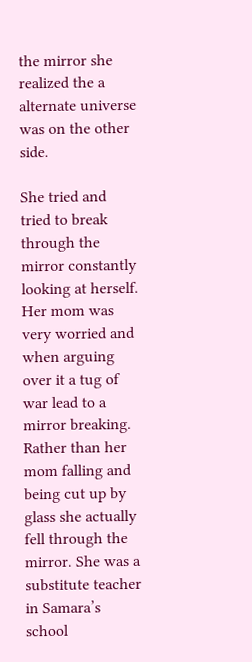the mirror she realized the a alternate universe was on the other side.

She tried and tried to break through the mirror constantly looking at herself. Her mom was very worried and when arguing over it a tug of war lead to a mirror breaking. Rather than her mom falling and being cut up by glass she actually fell through the mirror. She was a substitute teacher in Samara’s school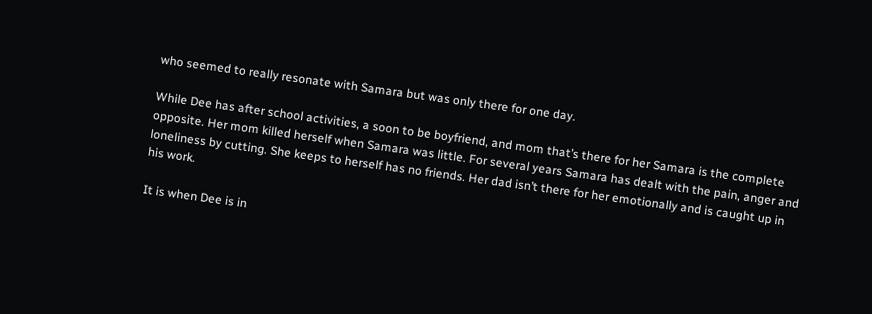who seemed to really resonate with Samara but was only there for one day.

While Dee has after school activities, a soon to be boyfriend, and mom that’s there for her Samara is the complete opposite. Her mom killed herself when Samara was little. For several years Samara has dealt with the pain, anger and loneliness by cutting. She keeps to herself has no friends. Her dad isn’t there for her emotionally and is caught up in his work.

It is when Dee is in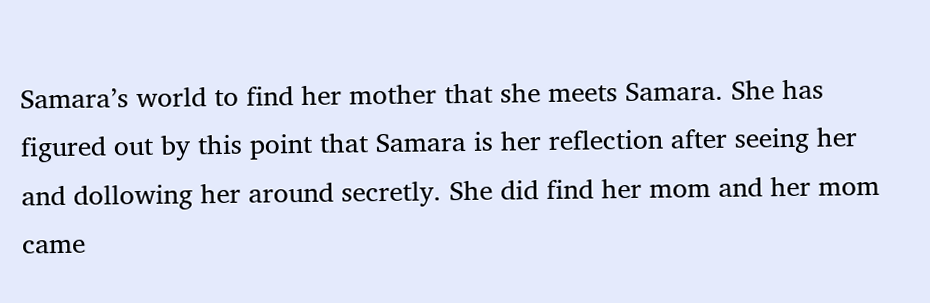Samara’s world to find her mother that she meets Samara. She has figured out by this point that Samara is her reflection after seeing her and dollowing her around secretly. She did find her mom and her mom came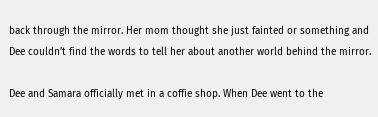back through the mirror. Her mom thought she just fainted or something and Dee couldn’t find the words to tell her about another world behind the mirror.

Dee and Samara officially met in a coffie shop. When Dee went to the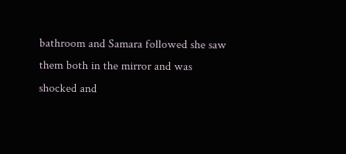bathroom and Samara followed she saw them both in the mirror and was shocked and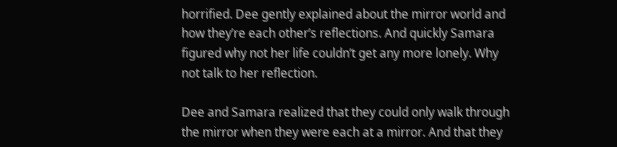horrified. Dee gently explained about the mirror world and how they’re each other’s reflections. And quickly Samara figured why not her life couldn’t get any more lonely. Why not talk to her reflection.

Dee and Samara realized that they could only walk through the mirror when they were each at a mirror. And that they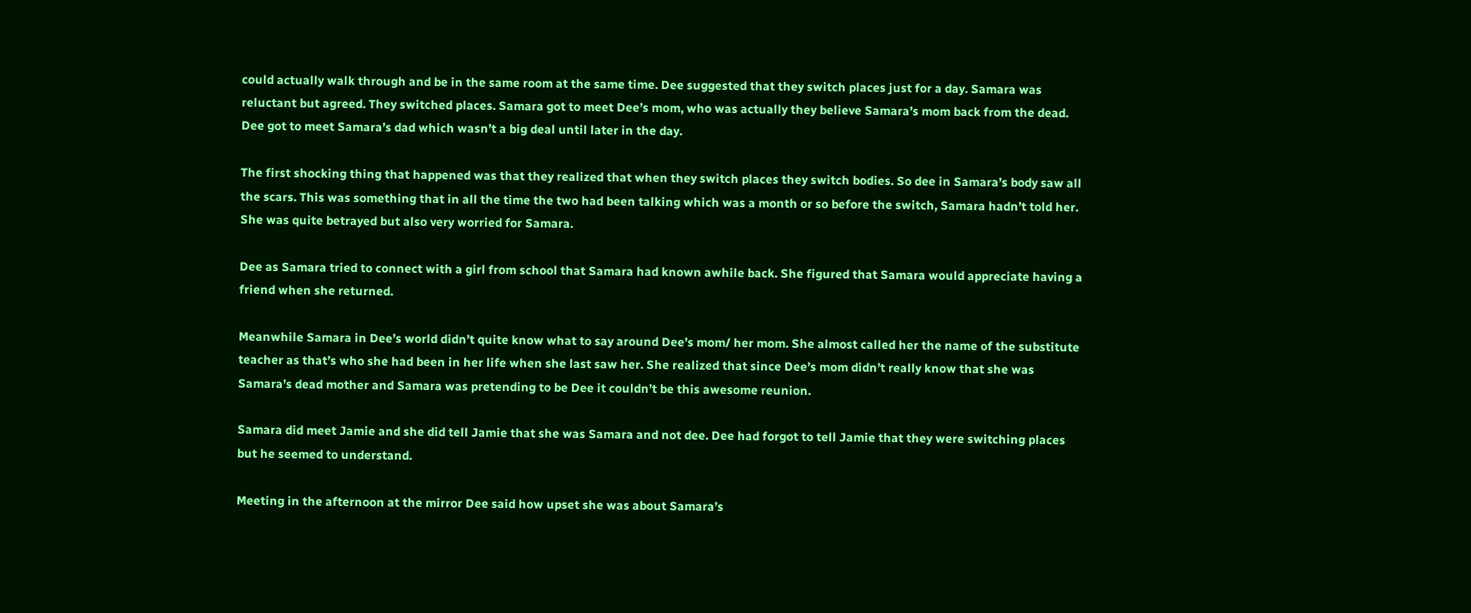could actually walk through and be in the same room at the same time. Dee suggested that they switch places just for a day. Samara was reluctant but agreed. They switched places. Samara got to meet Dee’s mom, who was actually they believe Samara’s mom back from the dead. Dee got to meet Samara’s dad which wasn’t a big deal until later in the day.

The first shocking thing that happened was that they realized that when they switch places they switch bodies. So dee in Samara’s body saw all the scars. This was something that in all the time the two had been talking which was a month or so before the switch, Samara hadn’t told her. She was quite betrayed but also very worried for Samara.

Dee as Samara tried to connect with a girl from school that Samara had known awhile back. She figured that Samara would appreciate having a friend when she returned.

Meanwhile Samara in Dee’s world didn’t quite know what to say around Dee’s mom/ her mom. She almost called her the name of the substitute teacher as that’s who she had been in her life when she last saw her. She realized that since Dee’s mom didn’t really know that she was Samara’s dead mother and Samara was pretending to be Dee it couldn’t be this awesome reunion.

Samara did meet Jamie and she did tell Jamie that she was Samara and not dee. Dee had forgot to tell Jamie that they were switching places but he seemed to understand.

Meeting in the afternoon at the mirror Dee said how upset she was about Samara’s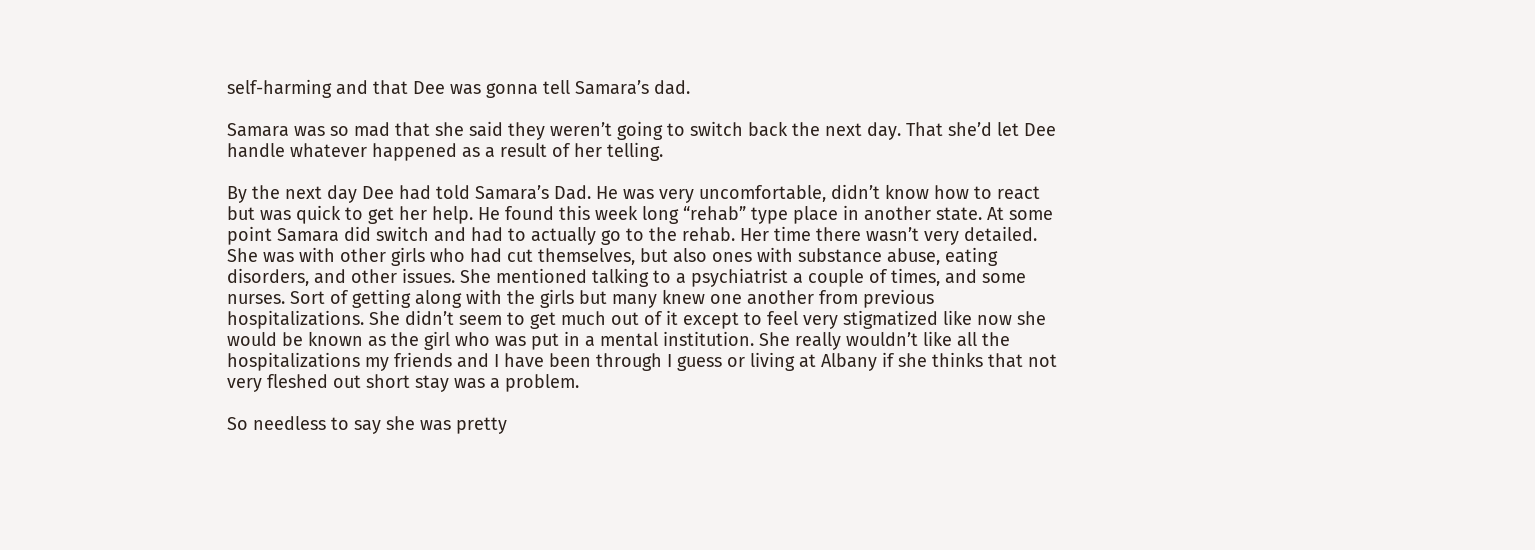self-harming and that Dee was gonna tell Samara’s dad.

Samara was so mad that she said they weren’t going to switch back the next day. That she’d let Dee handle whatever happened as a result of her telling.

By the next day Dee had told Samara’s Dad. He was very uncomfortable, didn’t know how to react but was quick to get her help. He found this week long “rehab” type place in another state. At some point Samara did switch and had to actually go to the rehab. Her time there wasn’t very detailed. She was with other girls who had cut themselves, but also ones with substance abuse, eating disorders, and other issues. She mentioned talking to a psychiatrist a couple of times, and some nurses. Sort of getting along with the girls but many knew one another from previous hospitalizations. She didn’t seem to get much out of it except to feel very stigmatized like now she would be known as the girl who was put in a mental institution. She really wouldn’t like all the hospitalizations my friends and I have been through I guess or living at Albany if she thinks that not very fleshed out short stay was a problem.

So needless to say she was pretty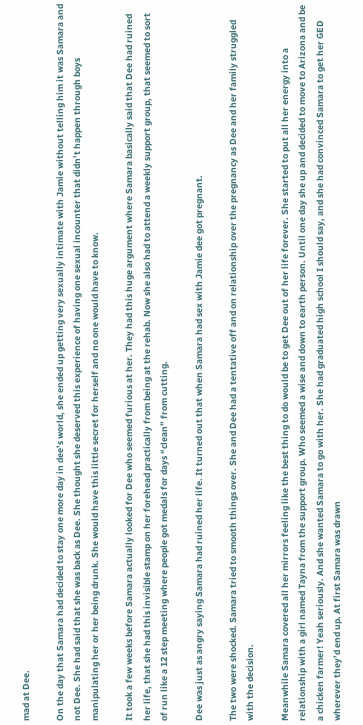mad at Dee.

On the day that Samara had decided to stay one more day in dee’s world, she ended up getting very sexually intimate with Jamie without telling him it was Samara and not Dee. She had said that she was back as Dee. She thought she deserved this experience of having one sexual incounter that didn’t happen through boys manipulating her or her being drunk. She would have this little secret for herself and no one would have to know.

It took a few weeks before Samara actually looked for Dee who seemed furious at her. They had this huge argument where Samara basically said that Dee had ruined her life, that she had this invisible stamp on her forehead practically from being at the rehab. Now she also had to attend a weekly support group, that seemed to sort of run like a 12 step meeting where people got medals for days “clean” from cutting.

Dee was just as angry saying Samara had ruined her life. It turned out that when Samara had sex with Jamie dee got pregnant.

The two were shocked. Samara tried to smooth things over. She and Dee had a tentative off and on relationship over the pregnancy as Dee and her family struggled with the decision.

Meanwhile Samara covered all her mirrors feeling like the best thing to do would be to get Dee out of her life forever. She started to put all her energy into a relationship with a girl named Tayna from the support group. Who seemed a wise and down to earth person. Until one day she up and decided to move to Arizona and be a chicken farmer! Yeah seriously. And she wanted Samara to go with her. She had graduated high school I should say, and she had convinced Samara to get her GED wherever they’d end up. At first Samara was drawn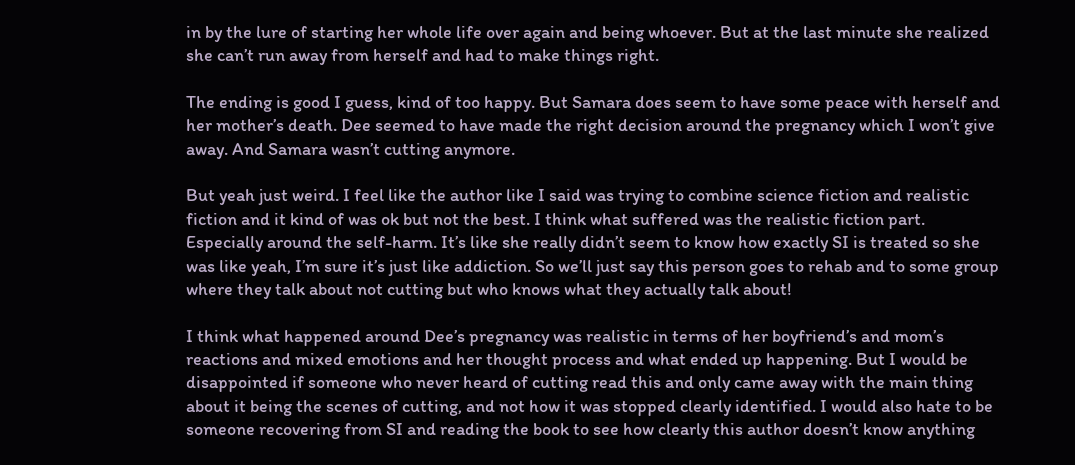in by the lure of starting her whole life over again and being whoever. But at the last minute she realized she can’t run away from herself and had to make things right.

The ending is good I guess, kind of too happy. But Samara does seem to have some peace with herself and her mother’s death. Dee seemed to have made the right decision around the pregnancy which I won’t give away. And Samara wasn’t cutting anymore.

But yeah just weird. I feel like the author like I said was trying to combine science fiction and realistic fiction and it kind of was ok but not the best. I think what suffered was the realistic fiction part. Especially around the self-harm. It’s like she really didn’t seem to know how exactly SI is treated so she was like yeah, I’m sure it’s just like addiction. So we’ll just say this person goes to rehab and to some group where they talk about not cutting but who knows what they actually talk about!

I think what happened around Dee’s pregnancy was realistic in terms of her boyfriend’s and mom’s reactions and mixed emotions and her thought process and what ended up happening. But I would be disappointed if someone who never heard of cutting read this and only came away with the main thing about it being the scenes of cutting, and not how it was stopped clearly identified. I would also hate to be someone recovering from SI and reading the book to see how clearly this author doesn’t know anything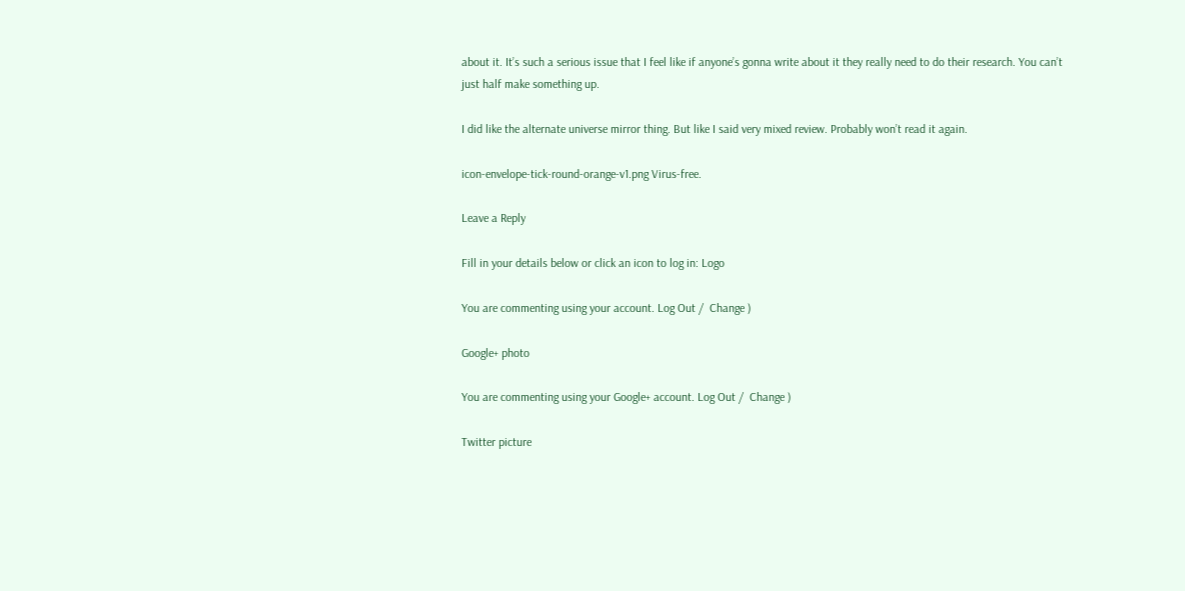about it. It’s such a serious issue that I feel like if anyone’s gonna write about it they really need to do their research. You can’t just half make something up.

I did like the alternate universe mirror thing. But like I said very mixed review. Probably won’t read it again.

icon-envelope-tick-round-orange-v1.png Virus-free.

Leave a Reply

Fill in your details below or click an icon to log in: Logo

You are commenting using your account. Log Out /  Change )

Google+ photo

You are commenting using your Google+ account. Log Out /  Change )

Twitter picture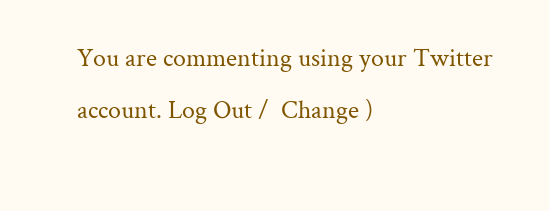You are commenting using your Twitter account. Log Out /  Change )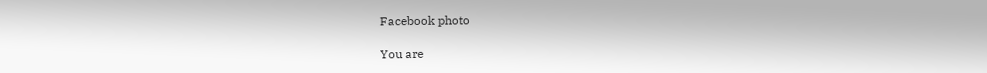Facebook photo

You are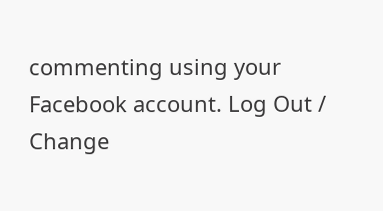commenting using your Facebook account. Log Out /  Change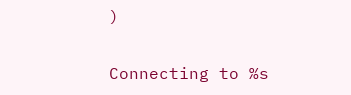)


Connecting to %s